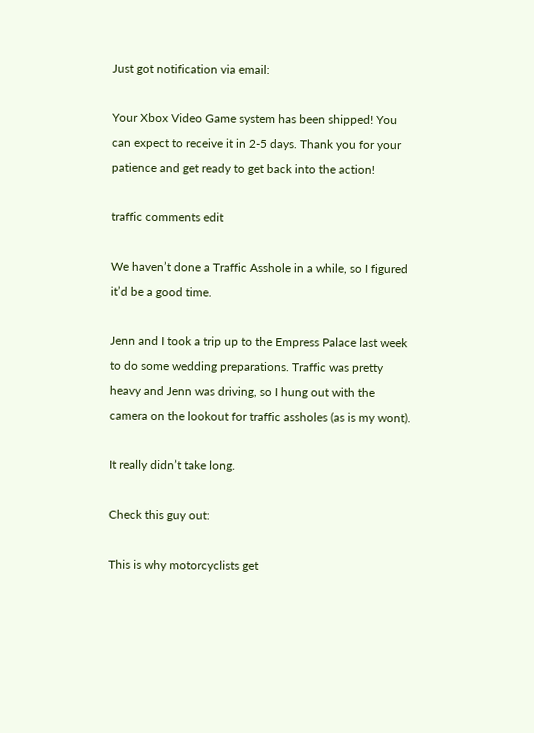Just got notification via email:

Your Xbox Video Game system has been shipped! You can expect to receive it in 2-5 days. Thank you for your patience and get ready to get back into the action!

traffic comments edit

We haven’t done a Traffic Asshole in a while, so I figured it’d be a good time.

Jenn and I took a trip up to the Empress Palace last week to do some wedding preparations. Traffic was pretty heavy and Jenn was driving, so I hung out with the camera on the lookout for traffic assholes (as is my wont).

It really didn’t take long.

Check this guy out:

This is why motorcyclists get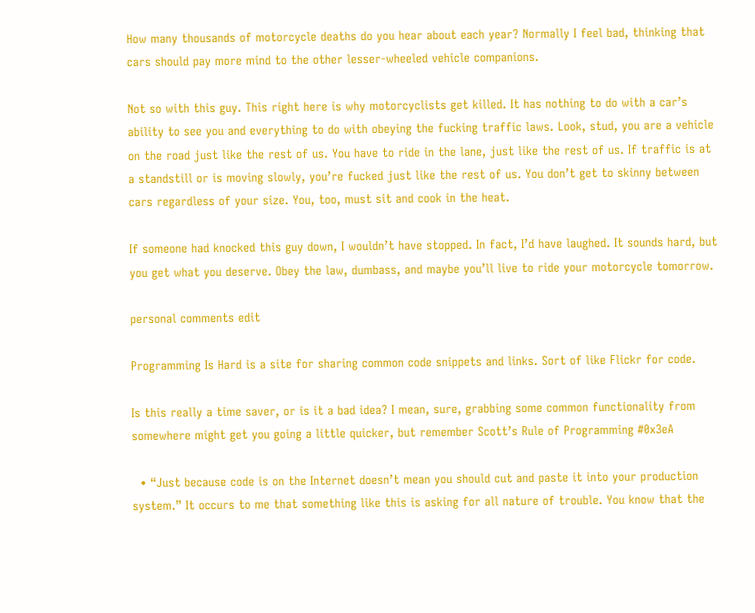How many thousands of motorcycle deaths do you hear about each year? Normally I feel bad, thinking that cars should pay more mind to the other lesser-wheeled vehicle companions.

Not so with this guy. This right here is why motorcyclists get killed. It has nothing to do with a car’s ability to see you and everything to do with obeying the fucking traffic laws. Look, stud, you are a vehicle on the road just like the rest of us. You have to ride in the lane, just like the rest of us. If traffic is at a standstill or is moving slowly, you’re fucked just like the rest of us. You don’t get to skinny between cars regardless of your size. You, too, must sit and cook in the heat.

If someone had knocked this guy down, I wouldn’t have stopped. In fact, I’d have laughed. It sounds hard, but you get what you deserve. Obey the law, dumbass, and maybe you’ll live to ride your motorcycle tomorrow.

personal comments edit

Programming Is Hard is a site for sharing common code snippets and links. Sort of like Flickr for code.

Is this really a time saver, or is it a bad idea? I mean, sure, grabbing some common functionality from somewhere might get you going a little quicker, but remember Scott’s Rule of Programming #0x3eA

  • “Just because code is on the Internet doesn’t mean you should cut and paste it into your production system.” It occurs to me that something like this is asking for all nature of trouble. You know that the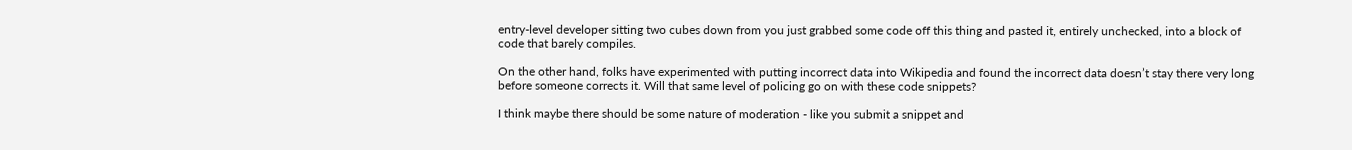entry-level developer sitting two cubes down from you just grabbed some code off this thing and pasted it, entirely unchecked, into a block of code that barely compiles.

On the other hand, folks have experimented with putting incorrect data into Wikipedia and found the incorrect data doesn’t stay there very long before someone corrects it. Will that same level of policing go on with these code snippets?

I think maybe there should be some nature of moderation - like you submit a snippet and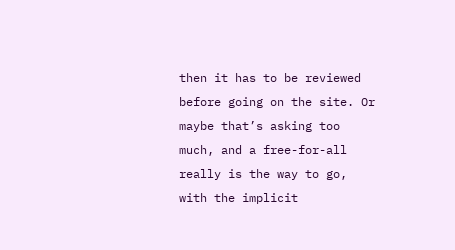then it has to be reviewed before going on the site. Or maybe that’s asking too much, and a free-for-all really is the way to go, with the implicit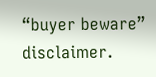“buyer beware” disclaimer.